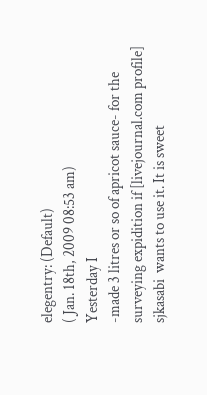elegentry: (Default)
( Jan. 18th, 2009 08:53 am)
Yesterday I
-made 3 litres or so of apricot sauce- for the surveying expidition if [livejournal.com profile] sjkasabi  wants to use it. It is sweet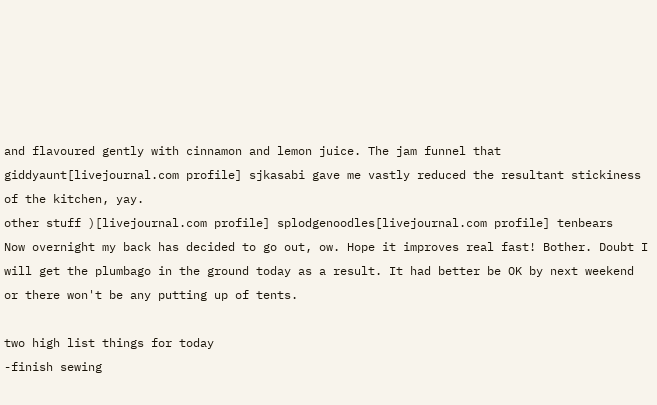and flavoured gently with cinnamon and lemon juice. The jam funnel that giddyaunt[livejournal.com profile] sjkasabi gave me vastly reduced the resultant stickiness of the kitchen, yay.
other stuff )[livejournal.com profile] splodgenoodles[livejournal.com profile] tenbears
Now overnight my back has decided to go out, ow. Hope it improves real fast! Bother. Doubt I will get the plumbago in the ground today as a result. It had better be OK by next weekend or there won't be any putting up of tents.

two high list things for today
-finish sewing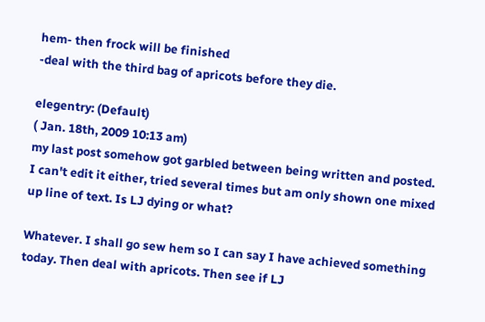hem- then frock will be finished
-deal with the third bag of apricots before they die.

elegentry: (Default)
( Jan. 18th, 2009 10:13 am)
my last post somehow got garbled between being written and posted. I can't edit it either, tried several times but am only shown one mixed up line of text. Is LJ dying or what?

Whatever. I shall go sew hem so I can say I have achieved something today. Then deal with apricots. Then see if LJ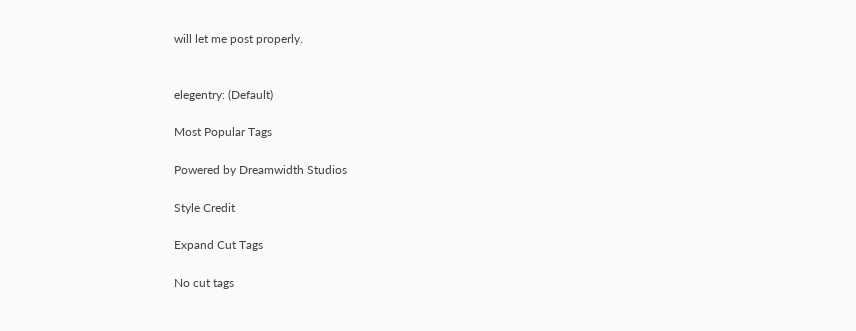will let me post properly.


elegentry: (Default)

Most Popular Tags

Powered by Dreamwidth Studios

Style Credit

Expand Cut Tags

No cut tags